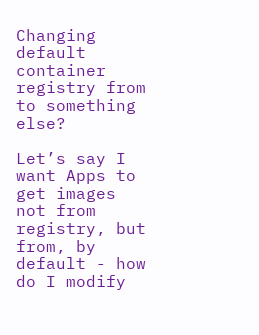Changing default container registry from to something else?

Let’s say I want Apps to get images not from registry, but from, by default - how do I modify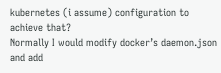kubernetes (i assume) configuration to achieve that?
Normally I would modify docker’s daemon.json and add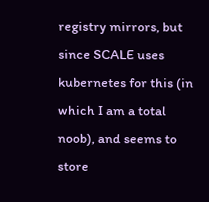registry mirrors, but since SCALE uses kubernetes for this (in which I am a total noob), and seems to store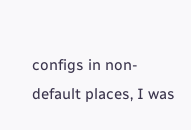configs in non-default places, I was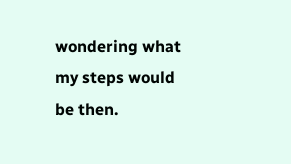wondering what my steps would be then.